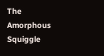The Amorphous Squiggle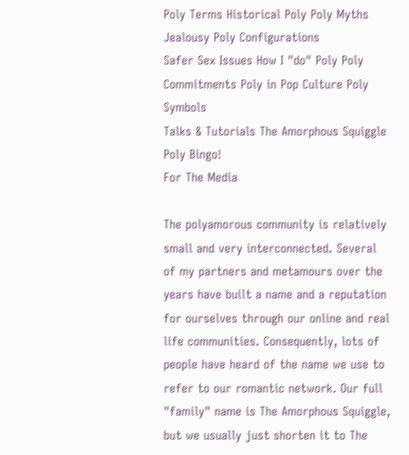Poly Terms Historical Poly Poly Myths Jealousy Poly Configurations
Safer Sex Issues How I "do" Poly Poly Commitments Poly in Pop Culture Poly Symbols
Talks & Tutorials The Amorphous Squiggle Poly Bingo!
For The Media

The polyamorous community is relatively small and very interconnected. Several of my partners and metamours over the years have built a name and a reputation for ourselves through our online and real life communities. Consequently, lots of people have heard of the name we use to refer to our romantic network. Our full "family" name is The Amorphous Squiggle, but we usually just shorten it to The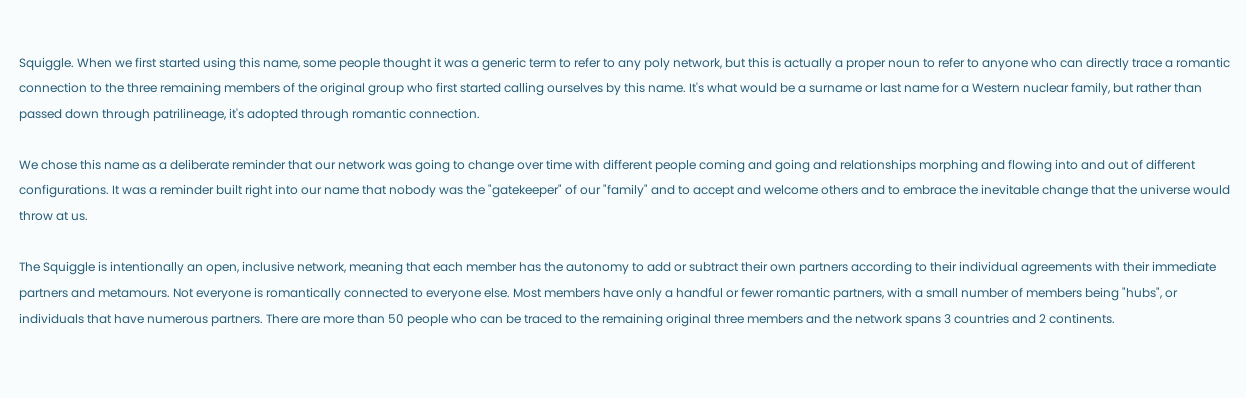Squiggle. When we first started using this name, some people thought it was a generic term to refer to any poly network, but this is actually a proper noun to refer to anyone who can directly trace a romantic connection to the three remaining members of the original group who first started calling ourselves by this name. It's what would be a surname or last name for a Western nuclear family, but rather than passed down through patrilineage, it's adopted through romantic connection.

We chose this name as a deliberate reminder that our network was going to change over time with different people coming and going and relationships morphing and flowing into and out of different configurations. It was a reminder built right into our name that nobody was the "gatekeeper" of our "family" and to accept and welcome others and to embrace the inevitable change that the universe would throw at us.

The Squiggle is intentionally an open, inclusive network, meaning that each member has the autonomy to add or subtract their own partners according to their individual agreements with their immediate partners and metamours. Not everyone is romantically connected to everyone else. Most members have only a handful or fewer romantic partners, with a small number of members being "hubs", or individuals that have numerous partners. There are more than 50 people who can be traced to the remaining original three members and the network spans 3 countries and 2 continents.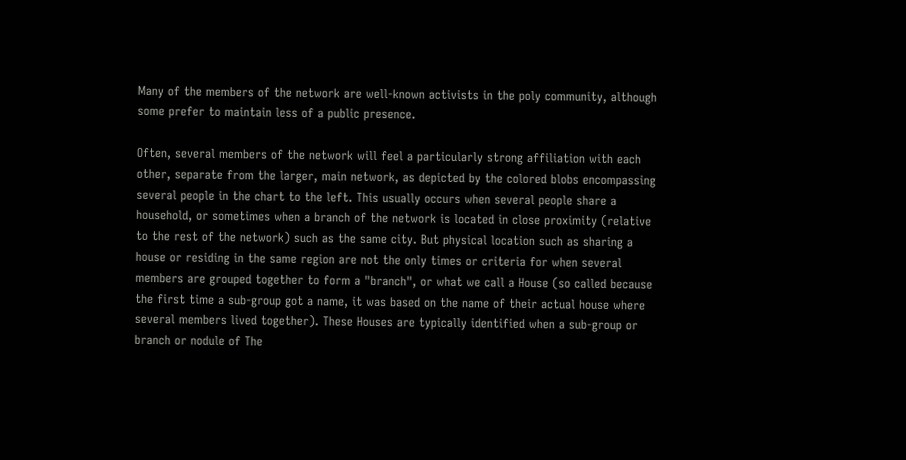Many of the members of the network are well-known activists in the poly community, although some prefer to maintain less of a public presence.

Often, several members of the network will feel a particularly strong affiliation with each other, separate from the larger, main network, as depicted by the colored blobs encompassing several people in the chart to the left. This usually occurs when several people share a household, or sometimes when a branch of the network is located in close proximity (relative to the rest of the network) such as the same city. But physical location such as sharing a house or residing in the same region are not the only times or criteria for when several members are grouped together to form a "branch", or what we call a House (so called because the first time a sub-group got a name, it was based on the name of their actual house where several members lived together). These Houses are typically identified when a sub-group or branch or nodule of The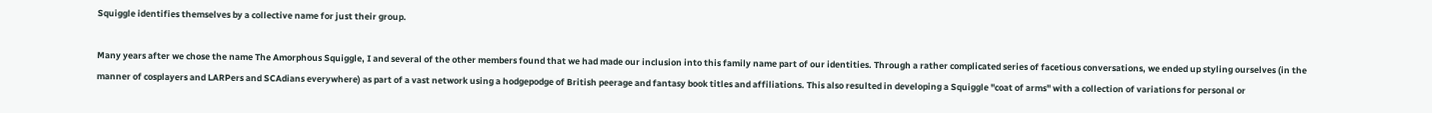Squiggle identifies themselves by a collective name for just their group.

Many years after we chose the name The Amorphous Squiggle, I and several of the other members found that we had made our inclusion into this family name part of our identities. Through a rather complicated series of facetious conversations, we ended up styling ourselves (in the manner of cosplayers and LARPers and SCAdians everywhere) as part of a vast network using a hodgepodge of British peerage and fantasy book titles and affiliations. This also resulted in developing a Squiggle "coat of arms" with a collection of variations for personal or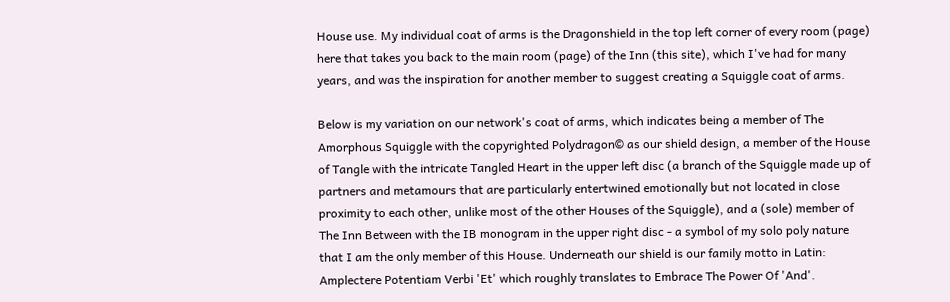House use. My individual coat of arms is the Dragonshield in the top left corner of every room (page) here that takes you back to the main room (page) of the Inn (this site), which I've had for many years, and was the inspiration for another member to suggest creating a Squiggle coat of arms.

Below is my variation on our network's coat of arms, which indicates being a member of The Amorphous Squiggle with the copyrighted Polydragon© as our shield design, a member of the House of Tangle with the intricate Tangled Heart in the upper left disc (a branch of the Squiggle made up of partners and metamours that are particularly entertwined emotionally but not located in close proximity to each other, unlike most of the other Houses of the Squiggle), and a (sole) member of The Inn Between with the IB monogram in the upper right disc - a symbol of my solo poly nature that I am the only member of this House. Underneath our shield is our family motto in Latin: Amplectere Potentiam Verbi 'Et' which roughly translates to Embrace The Power Of 'And'.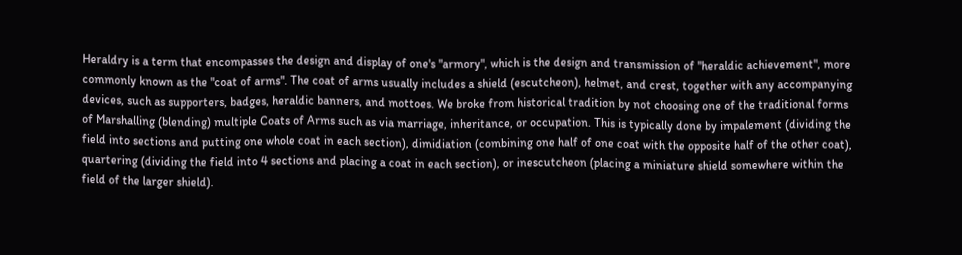Heraldry is a term that encompasses the design and display of one's "armory", which is the design and transmission of "heraldic achievement", more commonly known as the "coat of arms". The coat of arms usually includes a shield (escutcheon), helmet, and crest, together with any accompanying devices, such as supporters, badges, heraldic banners, and mottoes. We broke from historical tradition by not choosing one of the traditional forms of Marshalling (blending) multiple Coats of Arms such as via marriage, inheritance, or occupation. This is typically done by impalement (dividing the field into sections and putting one whole coat in each section), dimidiation (combining one half of one coat with the opposite half of the other coat), quartering (dividing the field into 4 sections and placing a coat in each section), or inescutcheon (placing a miniature shield somewhere within the field of the larger shield).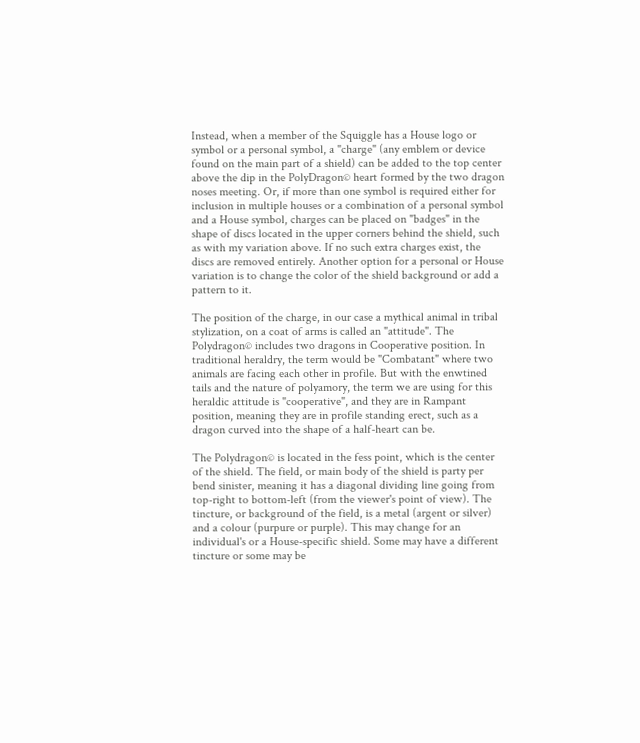Instead, when a member of the Squiggle has a House logo or symbol or a personal symbol, a "charge" (any emblem or device found on the main part of a shield) can be added to the top center above the dip in the PolyDragon© heart formed by the two dragon noses meeting. Or, if more than one symbol is required either for inclusion in multiple houses or a combination of a personal symbol and a House symbol, charges can be placed on "badges" in the shape of discs located in the upper corners behind the shield, such as with my variation above. If no such extra charges exist, the discs are removed entirely. Another option for a personal or House variation is to change the color of the shield background or add a pattern to it.

The position of the charge, in our case a mythical animal in tribal stylization, on a coat of arms is called an "attitude". The Polydragon© includes two dragons in Cooperative position. In traditional heraldry, the term would be "Combatant" where two animals are facing each other in profile. But with the enwtined tails and the nature of polyamory, the term we are using for this heraldic attitude is "cooperative", and they are in Rampant position, meaning they are in profile standing erect, such as a dragon curved into the shape of a half-heart can be.

The Polydragon© is located in the fess point, which is the center of the shield. The field, or main body of the shield is party per bend sinister, meaning it has a diagonal dividing line going from top-right to bottom-left (from the viewer's point of view). The tincture, or background of the field, is a metal (argent or silver) and a colour (purpure or purple). This may change for an individual's or a House-specific shield. Some may have a different tincture or some may be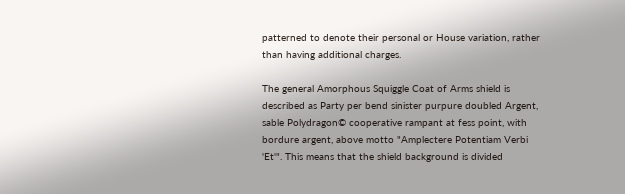patterned to denote their personal or House variation, rather than having additional charges.

The general Amorphous Squiggle Coat of Arms shield is described as Party per bend sinister purpure doubled Argent, sable Polydragon© cooperative rampant at fess point, with bordure argent, above motto "Amplectere Potentiam Verbi 'Et'". This means that the shield background is divided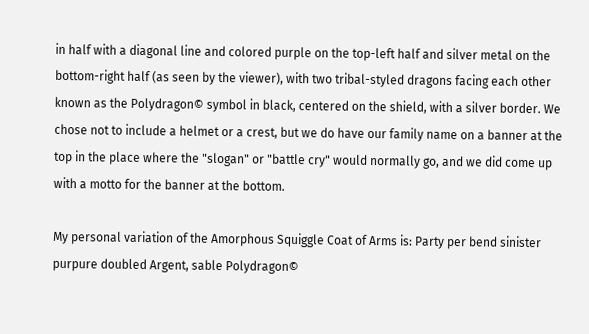in half with a diagonal line and colored purple on the top-left half and silver metal on the bottom-right half (as seen by the viewer), with two tribal-styled dragons facing each other known as the Polydragon© symbol in black, centered on the shield, with a silver border. We chose not to include a helmet or a crest, but we do have our family name on a banner at the top in the place where the "slogan" or "battle cry" would normally go, and we did come up with a motto for the banner at the bottom.

My personal variation of the Amorphous Squiggle Coat of Arms is: Party per bend sinister purpure doubled Argent, sable Polydragon©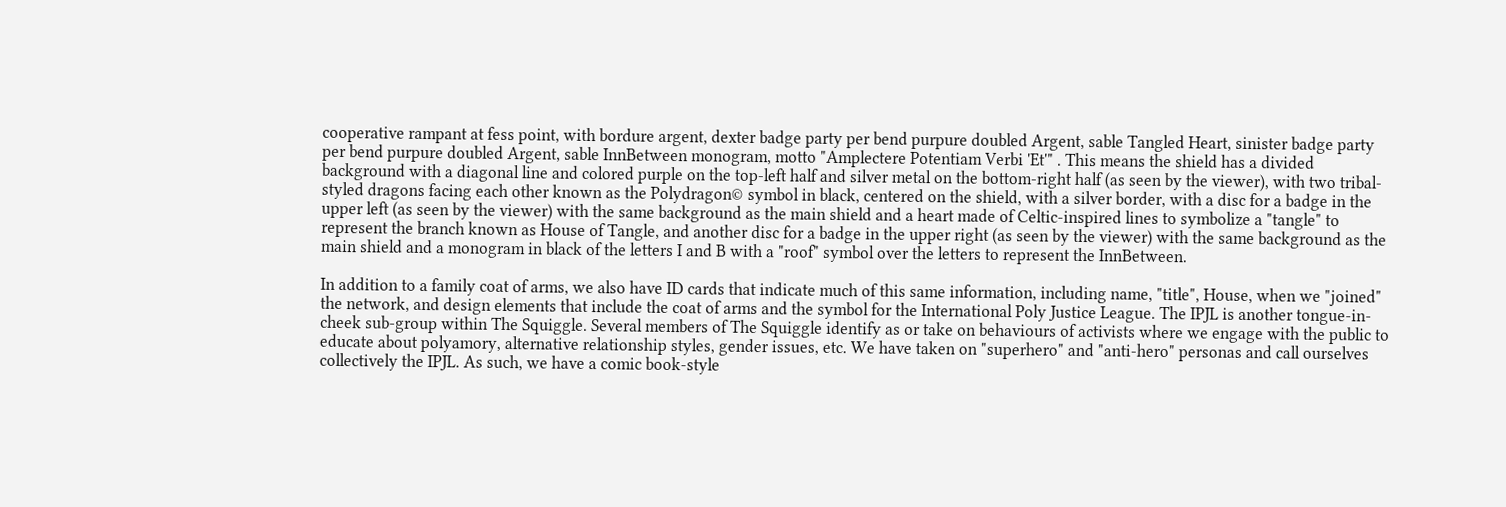cooperative rampant at fess point, with bordure argent, dexter badge party per bend purpure doubled Argent, sable Tangled Heart, sinister badge party per bend purpure doubled Argent, sable InnBetween monogram, motto "Amplectere Potentiam Verbi 'Et'" . This means the shield has a divided background with a diagonal line and colored purple on the top-left half and silver metal on the bottom-right half (as seen by the viewer), with two tribal-styled dragons facing each other known as the Polydragon© symbol in black, centered on the shield, with a silver border, with a disc for a badge in the upper left (as seen by the viewer) with the same background as the main shield and a heart made of Celtic-inspired lines to symbolize a "tangle" to represent the branch known as House of Tangle, and another disc for a badge in the upper right (as seen by the viewer) with the same background as the main shield and a monogram in black of the letters I and B with a "roof" symbol over the letters to represent the InnBetween.

In addition to a family coat of arms, we also have ID cards that indicate much of this same information, including name, "title", House, when we "joined" the network, and design elements that include the coat of arms and the symbol for the International Poly Justice League. The IPJL is another tongue-in-cheek sub-group within The Squiggle. Several members of The Squiggle identify as or take on behaviours of activists where we engage with the public to educate about polyamory, alternative relationship styles, gender issues, etc. We have taken on "superhero" and "anti-hero" personas and call ourselves collectively the IPJL. As such, we have a comic book-style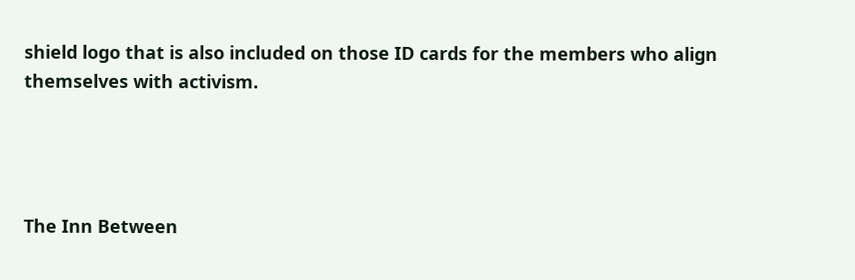shield logo that is also included on those ID cards for the members who align themselves with activism.




The Inn Between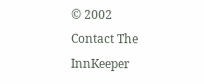© 2002
Contact The InnKeeper